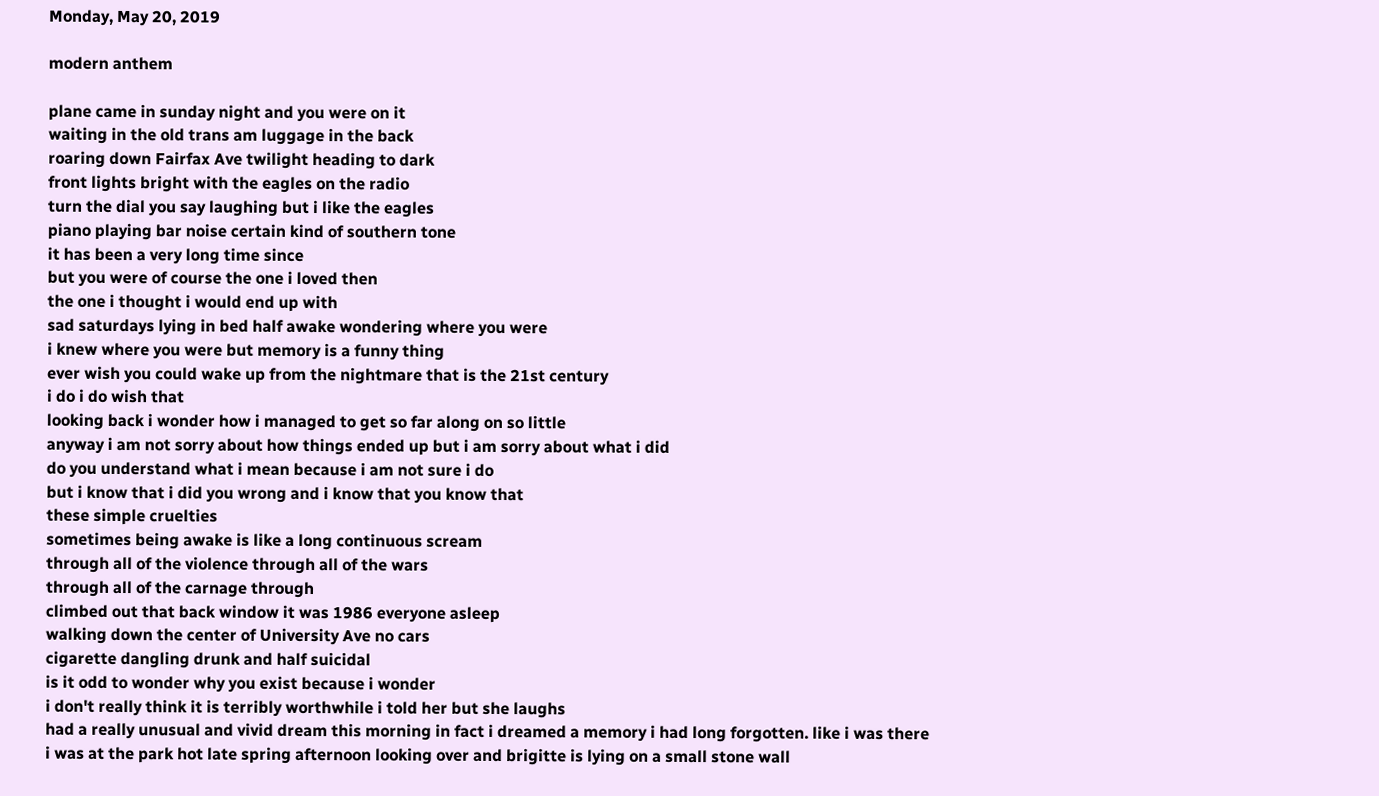Monday, May 20, 2019

modern anthem

plane came in sunday night and you were on it
waiting in the old trans am luggage in the back
roaring down Fairfax Ave twilight heading to dark
front lights bright with the eagles on the radio
turn the dial you say laughing but i like the eagles
piano playing bar noise certain kind of southern tone
it has been a very long time since
but you were of course the one i loved then
the one i thought i would end up with
sad saturdays lying in bed half awake wondering where you were
i knew where you were but memory is a funny thing
ever wish you could wake up from the nightmare that is the 21st century
i do i do wish that
looking back i wonder how i managed to get so far along on so little
anyway i am not sorry about how things ended up but i am sorry about what i did
do you understand what i mean because i am not sure i do
but i know that i did you wrong and i know that you know that
these simple cruelties
sometimes being awake is like a long continuous scream
through all of the violence through all of the wars
through all of the carnage through
climbed out that back window it was 1986 everyone asleep
walking down the center of University Ave no cars
cigarette dangling drunk and half suicidal
is it odd to wonder why you exist because i wonder
i don't really think it is terribly worthwhile i told her but she laughs
had a really unusual and vivid dream this morning in fact i dreamed a memory i had long forgotten. like i was there
i was at the park hot late spring afternoon looking over and brigitte is lying on a small stone wall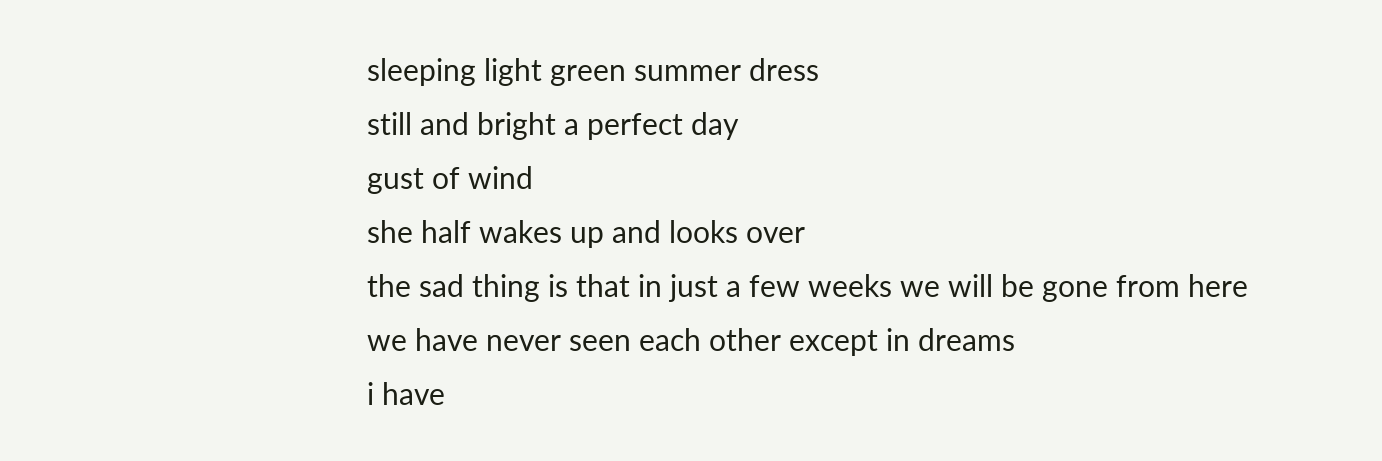sleeping light green summer dress
still and bright a perfect day
gust of wind
she half wakes up and looks over
the sad thing is that in just a few weeks we will be gone from here
we have never seen each other except in dreams
i have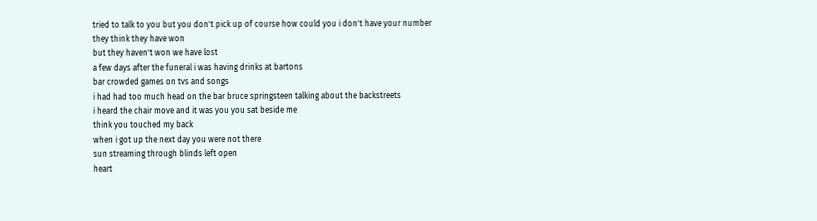tried to talk to you but you don't pick up of course how could you i don't have your number
they think they have won
but they haven't won we have lost
a few days after the funeral i was having drinks at bartons
bar crowded games on tvs and songs
i had had too much head on the bar bruce springsteen talking about the backstreets
i heard the chair move and it was you you sat beside me
think you touched my back
when i got up the next day you were not there
sun streaming through blinds left open
heart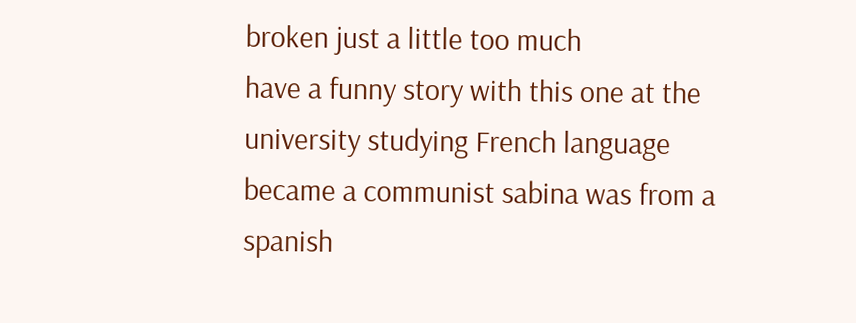broken just a little too much
have a funny story with this one at the university studying French language
became a communist sabina was from a spanish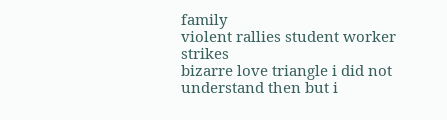family
violent rallies student worker strikes
bizarre love triangle i did not understand then but i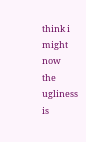think i might now
the ugliness is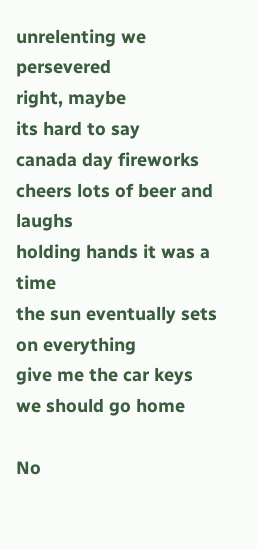unrelenting we persevered
right, maybe
its hard to say
canada day fireworks cheers lots of beer and laughs
holding hands it was a time
the sun eventually sets on everything
give me the car keys we should go home

No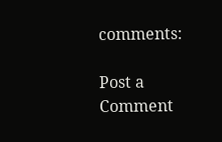comments:

Post a Comment